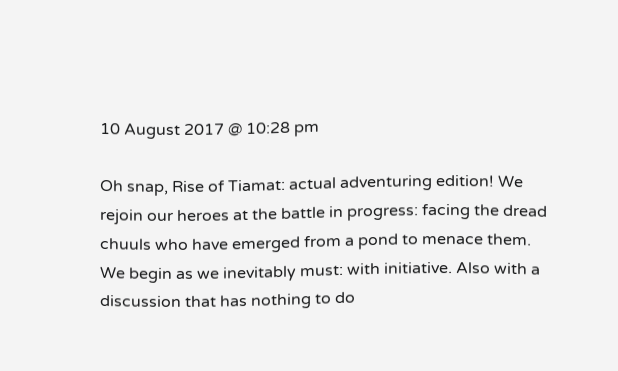10 August 2017 @ 10:28 pm

Oh snap, Rise of Tiamat: actual adventuring edition! We rejoin our heroes at the battle in progress: facing the dread chuuls who have emerged from a pond to menace them. We begin as we inevitably must: with initiative. Also with a discussion that has nothing to do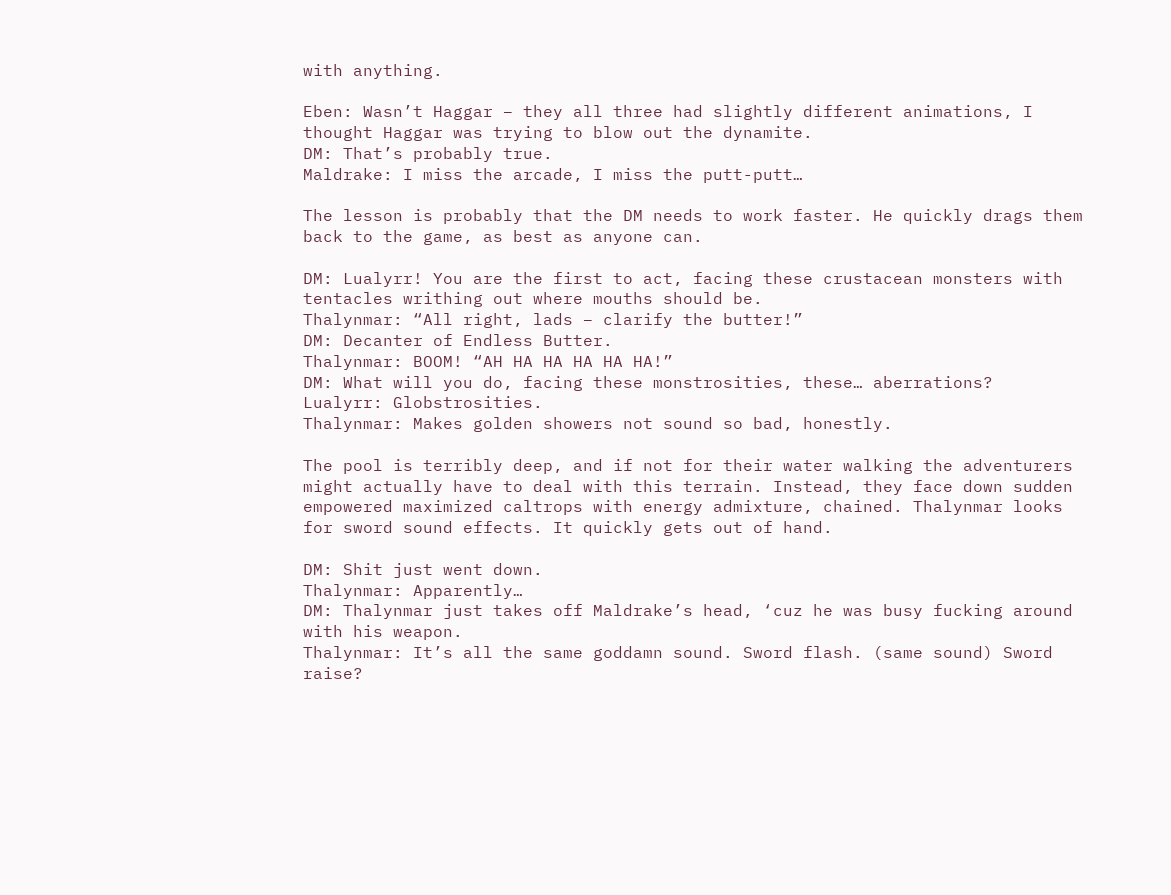with anything.

Eben: Wasn’t Haggar – they all three had slightly different animations, I thought Haggar was trying to blow out the dynamite.
DM: That’s probably true.
Maldrake: I miss the arcade, I miss the putt-putt…

The lesson is probably that the DM needs to work faster. He quickly drags them back to the game, as best as anyone can.

DM: Lualyrr! You are the first to act, facing these crustacean monsters with tentacles writhing out where mouths should be.
Thalynmar: “All right, lads – clarify the butter!”
DM: Decanter of Endless Butter.
Thalynmar: BOOM! “AH HA HA HA HA HA!”
DM: What will you do, facing these monstrosities, these… aberrations?
Lualyrr: Globstrosities.
Thalynmar: Makes golden showers not sound so bad, honestly.

The pool is terribly deep, and if not for their water walking the adventurers might actually have to deal with this terrain. Instead, they face down sudden empowered maximized caltrops with energy admixture, chained. Thalynmar looks for sword sound effects. It quickly gets out of hand.

DM: Shit just went down.
Thalynmar: Apparently…
DM: Thalynmar just takes off Maldrake’s head, ‘cuz he was busy fucking around with his weapon.
Thalynmar: It’s all the same goddamn sound. Sword flash. (same sound) Sword raise?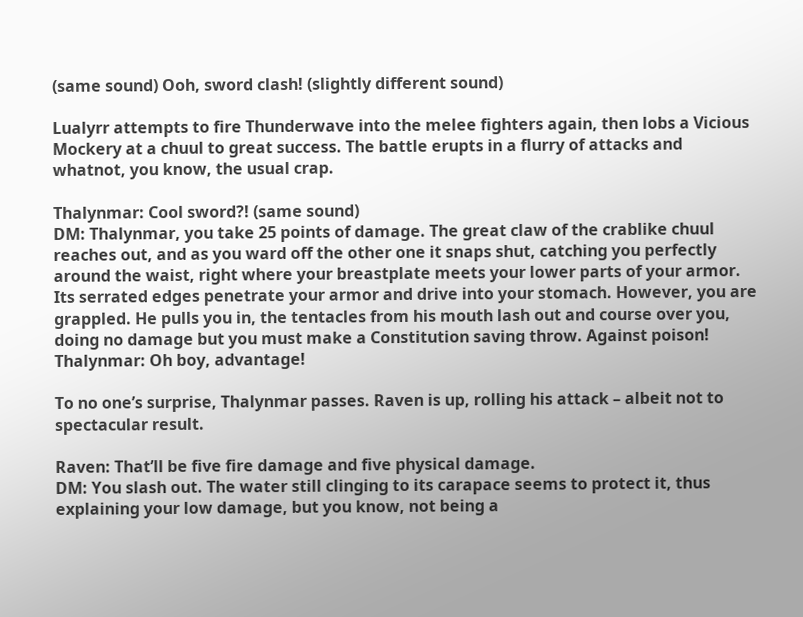(same sound) Ooh, sword clash! (slightly different sound)

Lualyrr attempts to fire Thunderwave into the melee fighters again, then lobs a Vicious Mockery at a chuul to great success. The battle erupts in a flurry of attacks and whatnot, you know, the usual crap.

Thalynmar: Cool sword?! (same sound)
DM: Thalynmar, you take 25 points of damage. The great claw of the crablike chuul reaches out, and as you ward off the other one it snaps shut, catching you perfectly around the waist, right where your breastplate meets your lower parts of your armor. Its serrated edges penetrate your armor and drive into your stomach. However, you are grappled. He pulls you in, the tentacles from his mouth lash out and course over you, doing no damage but you must make a Constitution saving throw. Against poison!
Thalynmar: Oh boy, advantage!

To no one’s surprise, Thalynmar passes. Raven is up, rolling his attack – albeit not to spectacular result.

Raven: That’ll be five fire damage and five physical damage.
DM: You slash out. The water still clinging to its carapace seems to protect it, thus explaining your low damage, but you know, not being a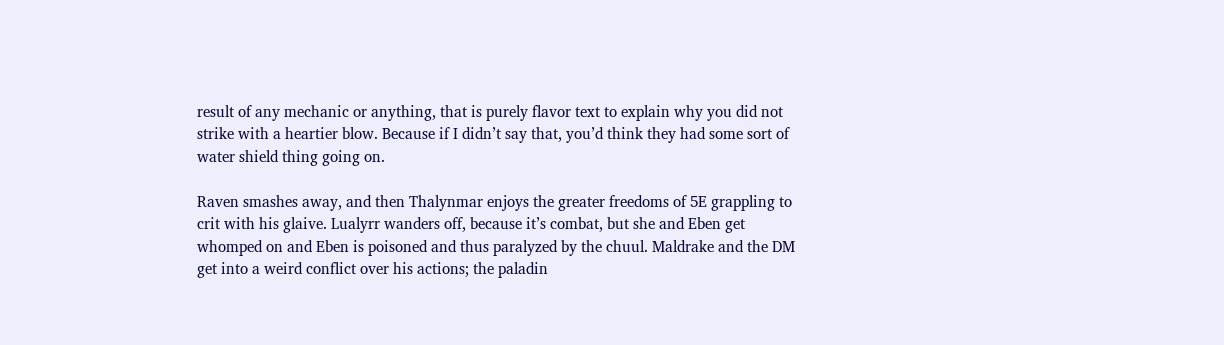result of any mechanic or anything, that is purely flavor text to explain why you did not strike with a heartier blow. Because if I didn’t say that, you’d think they had some sort of water shield thing going on.

Raven smashes away, and then Thalynmar enjoys the greater freedoms of 5E grappling to crit with his glaive. Lualyrr wanders off, because it’s combat, but she and Eben get whomped on and Eben is poisoned and thus paralyzed by the chuul. Maldrake and the DM get into a weird conflict over his actions; the paladin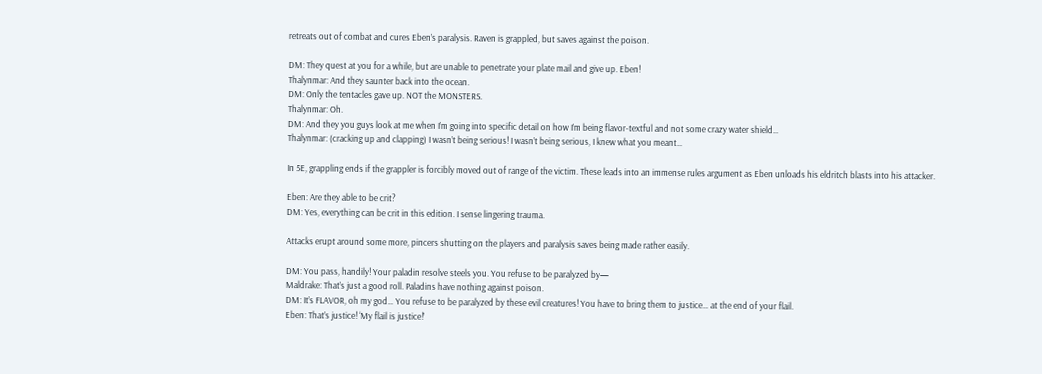retreats out of combat and cures Eben’s paralysis. Raven is grappled, but saves against the poison.

DM: They quest at you for a while, but are unable to penetrate your plate mail and give up. Eben!
Thalynmar: And they saunter back into the ocean.
DM: Only the tentacles gave up. NOT the MONSTERS.
Thalynmar: Oh.
DM: And they you guys look at me when I’m going into specific detail on how I’m being flavor-textful and not some crazy water shield…
Thalynmar: (cracking up and clapping) I wasn’t being serious! I wasn’t being serious, I knew what you meant…

In 5E, grappling ends if the grappler is forcibly moved out of range of the victim. These leads into an immense rules argument as Eben unloads his eldritch blasts into his attacker.

Eben: Are they able to be crit?
DM: Yes, everything can be crit in this edition. I sense lingering trauma.

Attacks erupt around some more, pincers shutting on the players and paralysis saves being made rather easily.

DM: You pass, handily! Your paladin resolve steels you. You refuse to be paralyzed by—
Maldrake: That’s just a good roll. Paladins have nothing against poison.
DM: It’s FLAVOR, oh my god… You refuse to be paralyzed by these evil creatures! You have to bring them to justice… at the end of your flail.
Eben: That’s justice! ‘My flail is justice!’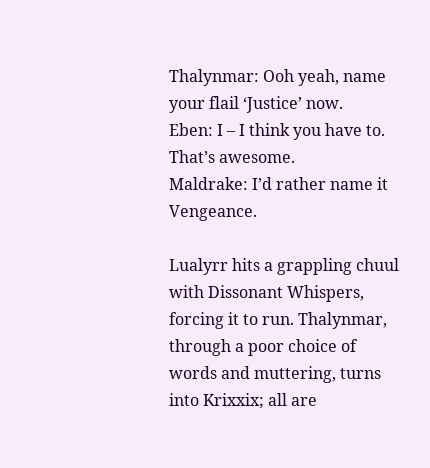Thalynmar: Ooh yeah, name your flail ‘Justice’ now.
Eben: I – I think you have to. That’s awesome.
Maldrake: I’d rather name it Vengeance.

Lualyrr hits a grappling chuul with Dissonant Whispers, forcing it to run. Thalynmar, through a poor choice of words and muttering, turns into Krixxix; all are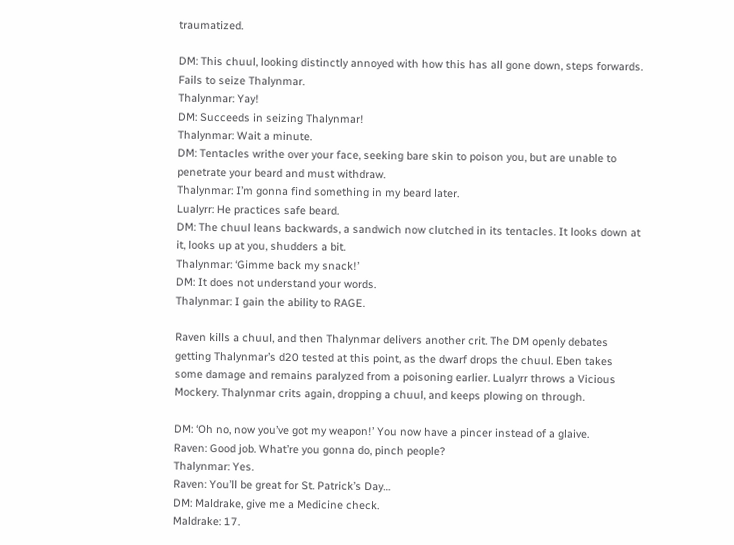traumatized.

DM: This chuul, looking distinctly annoyed with how this has all gone down, steps forwards. Fails to seize Thalynmar.
Thalynmar: Yay!
DM: Succeeds in seizing Thalynmar!
Thalynmar: Wait a minute.
DM: Tentacles writhe over your face, seeking bare skin to poison you, but are unable to penetrate your beard and must withdraw.
Thalynmar: I’m gonna find something in my beard later.
Lualyrr: He practices safe beard.
DM: The chuul leans backwards, a sandwich now clutched in its tentacles. It looks down at it, looks up at you, shudders a bit.
Thalynmar: ‘Gimme back my snack!’
DM: It does not understand your words.
Thalynmar: I gain the ability to RAGE.

Raven kills a chuul, and then Thalynmar delivers another crit. The DM openly debates getting Thalynmar’s d20 tested at this point, as the dwarf drops the chuul. Eben takes some damage and remains paralyzed from a poisoning earlier. Lualyrr throws a Vicious Mockery. Thalynmar crits again, dropping a chuul, and keeps plowing on through.

DM: ‘Oh no, now you’ve got my weapon!’ You now have a pincer instead of a glaive.
Raven: Good job. What’re you gonna do, pinch people?
Thalynmar: Yes.
Raven: You’ll be great for St. Patrick’s Day…
DM: Maldrake, give me a Medicine check.
Maldrake: 17.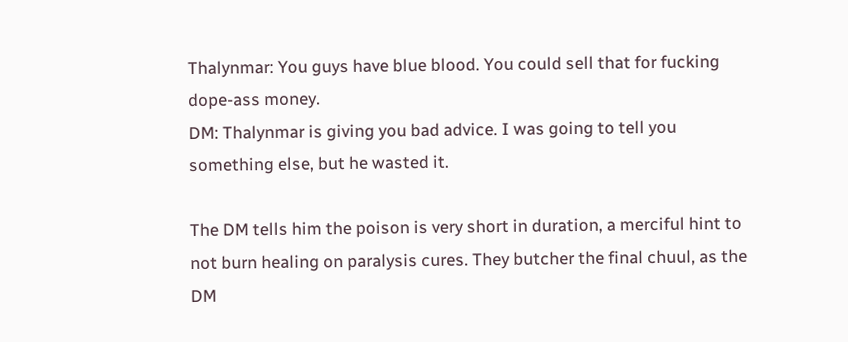Thalynmar: You guys have blue blood. You could sell that for fucking dope-ass money.
DM: Thalynmar is giving you bad advice. I was going to tell you something else, but he wasted it.

The DM tells him the poison is very short in duration, a merciful hint to not burn healing on paralysis cures. They butcher the final chuul, as the DM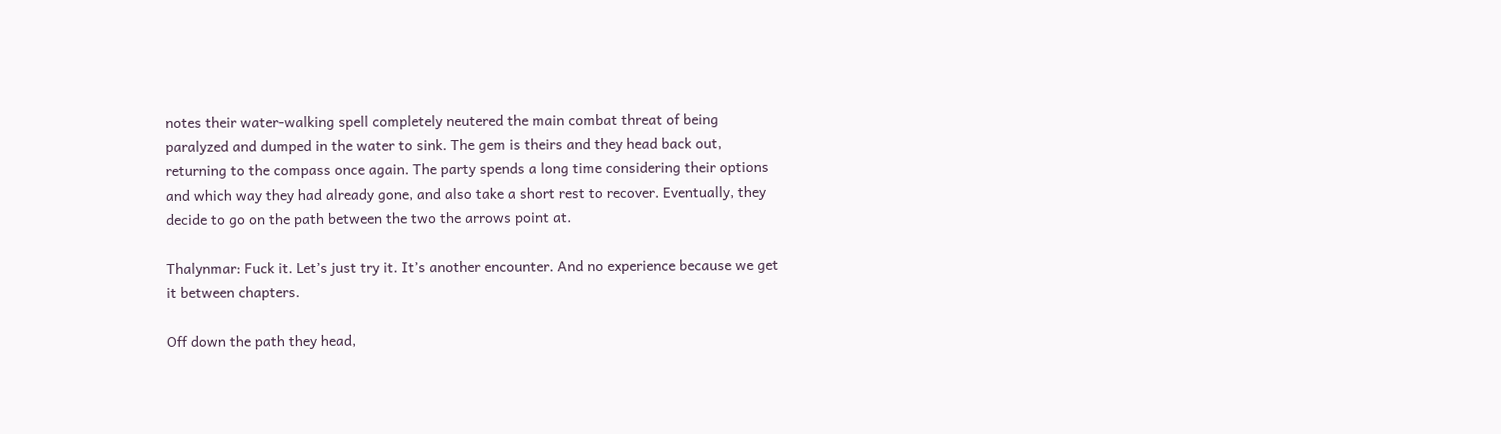notes their water-walking spell completely neutered the main combat threat of being paralyzed and dumped in the water to sink. The gem is theirs and they head back out, returning to the compass once again. The party spends a long time considering their options and which way they had already gone, and also take a short rest to recover. Eventually, they decide to go on the path between the two the arrows point at.

Thalynmar: Fuck it. Let’s just try it. It’s another encounter. And no experience because we get it between chapters.

Off down the path they head,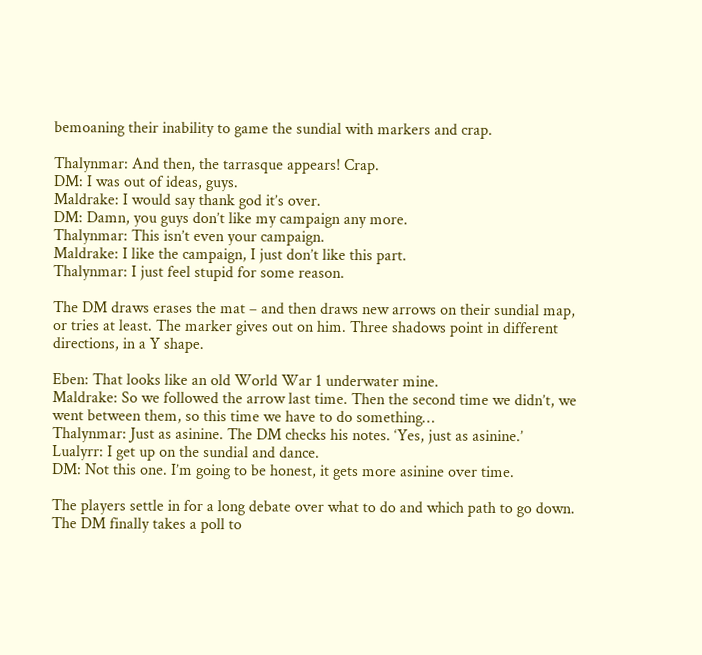bemoaning their inability to game the sundial with markers and crap.

Thalynmar: And then, the tarrasque appears! Crap.
DM: I was out of ideas, guys.
Maldrake: I would say thank god it’s over.
DM: Damn, you guys don’t like my campaign any more.
Thalynmar: This isn’t even your campaign.
Maldrake: I like the campaign, I just don’t like this part.
Thalynmar: I just feel stupid for some reason.

The DM draws erases the mat – and then draws new arrows on their sundial map, or tries at least. The marker gives out on him. Three shadows point in different directions, in a Y shape.

Eben: That looks like an old World War 1 underwater mine.
Maldrake: So we followed the arrow last time. Then the second time we didn’t, we went between them, so this time we have to do something…
Thalynmar: Just as asinine. The DM checks his notes. ‘Yes, just as asinine.’
Lualyrr: I get up on the sundial and dance.
DM: Not this one. I’m going to be honest, it gets more asinine over time.

The players settle in for a long debate over what to do and which path to go down. The DM finally takes a poll to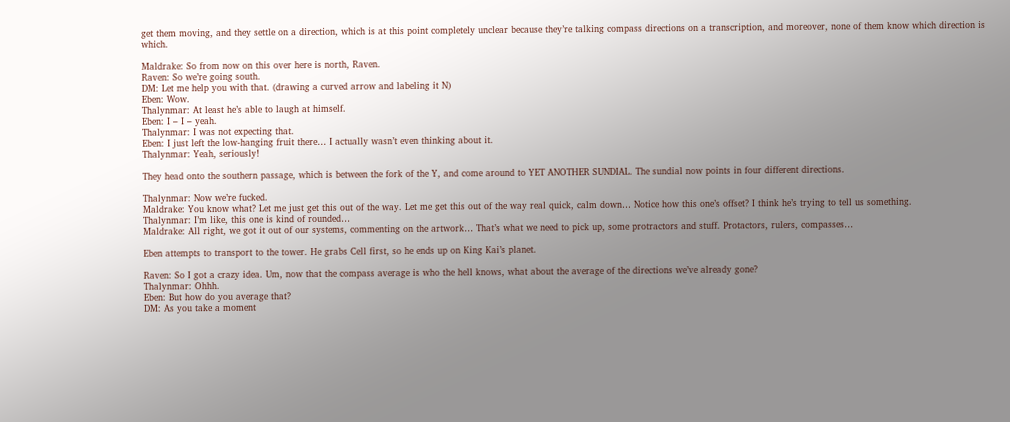get them moving, and they settle on a direction, which is at this point completely unclear because they’re talking compass directions on a transcription, and moreover, none of them know which direction is which.

Maldrake: So from now on this over here is north, Raven.
Raven: So we’re going south.
DM: Let me help you with that. (drawing a curved arrow and labeling it N)
Eben: Wow.
Thalynmar: At least he’s able to laugh at himself.
Eben: I – I – yeah.
Thalynmar: I was not expecting that.
Eben: I just left the low-hanging fruit there… I actually wasn’t even thinking about it.
Thalynmar: Yeah, seriously!

They head onto the southern passage, which is between the fork of the Y, and come around to YET ANOTHER SUNDIAL. The sundial now points in four different directions.

Thalynmar: Now we’re fucked.
Maldrake: You know what? Let me just get this out of the way. Let me get this out of the way real quick, calm down… Notice how this one’s offset? I think he’s trying to tell us something.
Thalynmar: I’m like, this one is kind of rounded…
Maldrake: All right, we got it out of our systems, commenting on the artwork… That’s what we need to pick up, some protractors and stuff. Protactors, rulers, compasses…

Eben attempts to transport to the tower. He grabs Cell first, so he ends up on King Kai’s planet.

Raven: So I got a crazy idea. Um, now that the compass average is who the hell knows, what about the average of the directions we’ve already gone?
Thalynmar: Ohhh.
Eben: But how do you average that?
DM: As you take a moment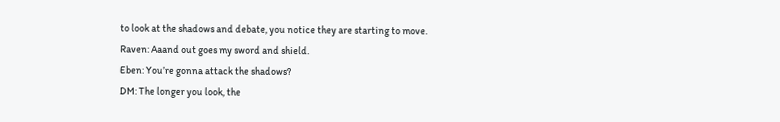to look at the shadows and debate, you notice they are starting to move.
Raven: Aaand out goes my sword and shield.
Eben: You’re gonna attack the shadows?
DM: The longer you look, the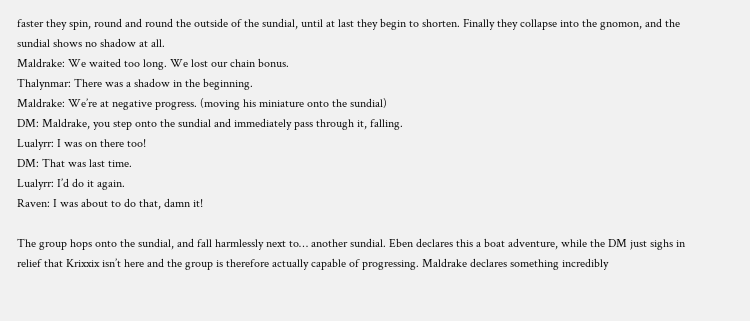faster they spin, round and round the outside of the sundial, until at last they begin to shorten. Finally they collapse into the gnomon, and the sundial shows no shadow at all.
Maldrake: We waited too long. We lost our chain bonus.
Thalynmar: There was a shadow in the beginning.
Maldrake: We’re at negative progress. (moving his miniature onto the sundial)
DM: Maldrake, you step onto the sundial and immediately pass through it, falling.
Lualyrr: I was on there too!
DM: That was last time.
Lualyrr: I’d do it again.
Raven: I was about to do that, damn it!

The group hops onto the sundial, and fall harmlessly next to… another sundial. Eben declares this a boat adventure, while the DM just sighs in relief that Krixxix isn’t here and the group is therefore actually capable of progressing. Maldrake declares something incredibly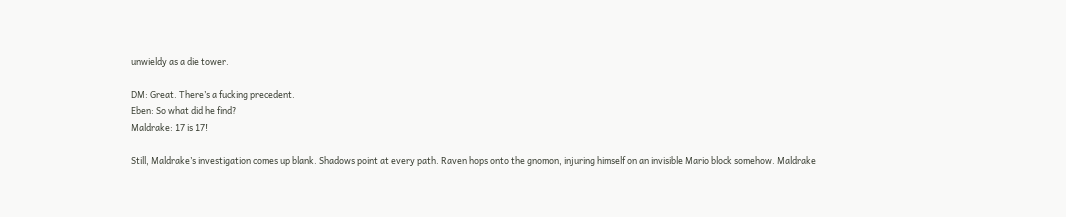unwieldy as a die tower.

DM: Great. There’s a fucking precedent.
Eben: So what did he find?
Maldrake: 17 is 17!

Still, Maldrake’s investigation comes up blank. Shadows point at every path. Raven hops onto the gnomon, injuring himself on an invisible Mario block somehow. Maldrake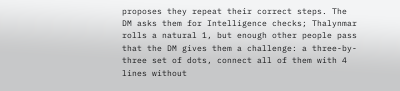proposes they repeat their correct steps. The DM asks them for Intelligence checks; Thalynmar rolls a natural 1, but enough other people pass that the DM gives them a challenge: a three-by-three set of dots, connect all of them with 4 lines without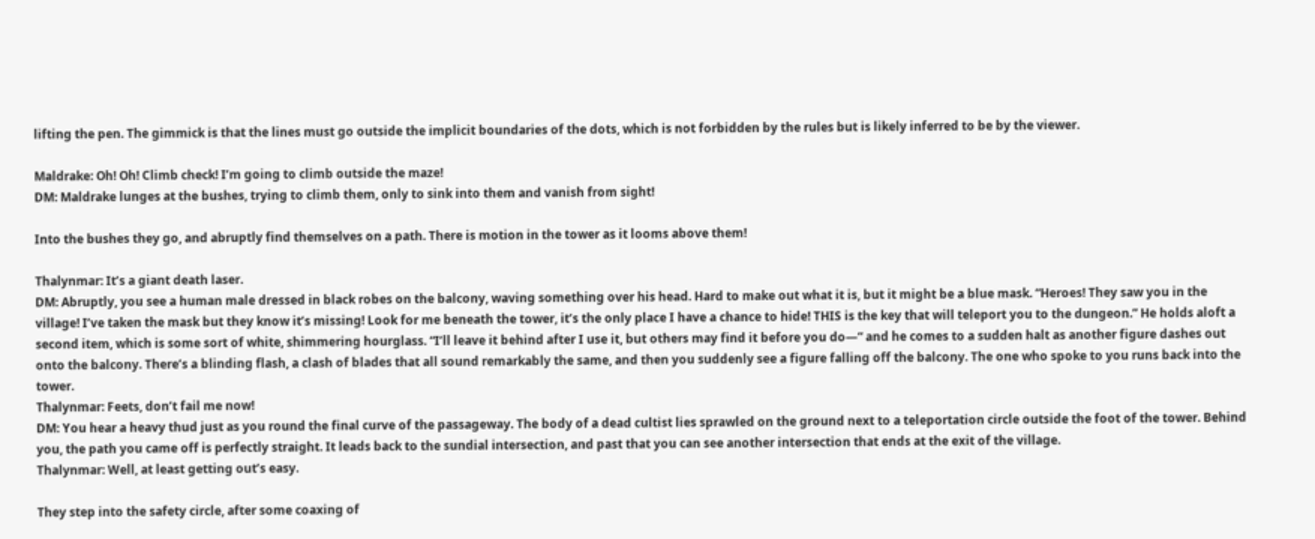lifting the pen. The gimmick is that the lines must go outside the implicit boundaries of the dots, which is not forbidden by the rules but is likely inferred to be by the viewer.

Maldrake: Oh! Oh! Climb check! I’m going to climb outside the maze!
DM: Maldrake lunges at the bushes, trying to climb them, only to sink into them and vanish from sight!

Into the bushes they go, and abruptly find themselves on a path. There is motion in the tower as it looms above them!

Thalynmar: It’s a giant death laser.
DM: Abruptly, you see a human male dressed in black robes on the balcony, waving something over his head. Hard to make out what it is, but it might be a blue mask. “Heroes! They saw you in the village! I’ve taken the mask but they know it’s missing! Look for me beneath the tower, it’s the only place I have a chance to hide! THIS is the key that will teleport you to the dungeon.” He holds aloft a second item, which is some sort of white, shimmering hourglass. “I’ll leave it behind after I use it, but others may find it before you do—“ and he comes to a sudden halt as another figure dashes out onto the balcony. There’s a blinding flash, a clash of blades that all sound remarkably the same, and then you suddenly see a figure falling off the balcony. The one who spoke to you runs back into the tower.
Thalynmar: Feets, don’t fail me now!
DM: You hear a heavy thud just as you round the final curve of the passageway. The body of a dead cultist lies sprawled on the ground next to a teleportation circle outside the foot of the tower. Behind you, the path you came off is perfectly straight. It leads back to the sundial intersection, and past that you can see another intersection that ends at the exit of the village.
Thalynmar: Well, at least getting out’s easy.

They step into the safety circle, after some coaxing of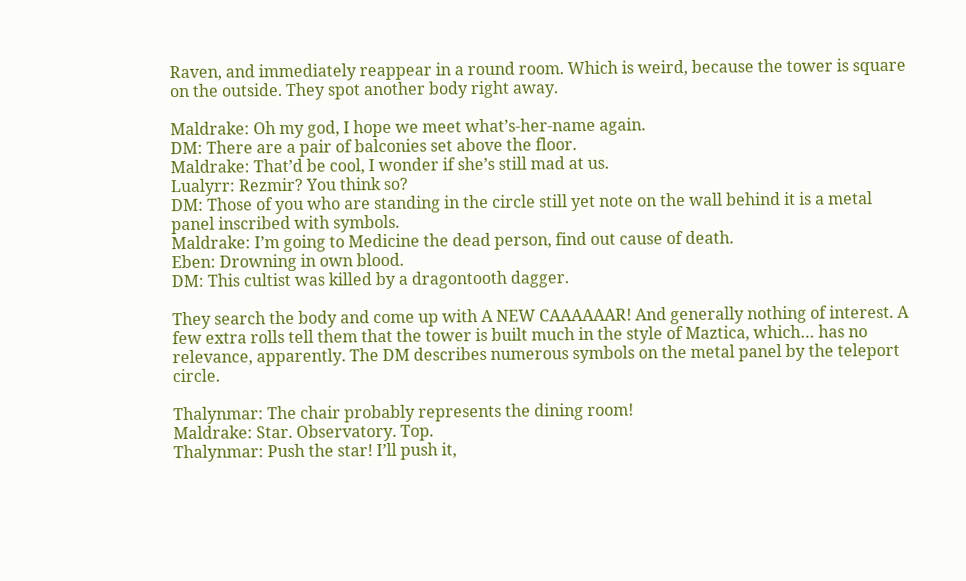Raven, and immediately reappear in a round room. Which is weird, because the tower is square on the outside. They spot another body right away.

Maldrake: Oh my god, I hope we meet what’s-her-name again.
DM: There are a pair of balconies set above the floor.
Maldrake: That’d be cool, I wonder if she’s still mad at us.
Lualyrr: Rezmir? You think so?
DM: Those of you who are standing in the circle still yet note on the wall behind it is a metal panel inscribed with symbols.
Maldrake: I’m going to Medicine the dead person, find out cause of death.
Eben: Drowning in own blood.
DM: This cultist was killed by a dragontooth dagger.

They search the body and come up with A NEW CAAAAAAR! And generally nothing of interest. A few extra rolls tell them that the tower is built much in the style of Maztica, which… has no relevance, apparently. The DM describes numerous symbols on the metal panel by the teleport circle.

Thalynmar: The chair probably represents the dining room!
Maldrake: Star. Observatory. Top.
Thalynmar: Push the star! I’ll push it,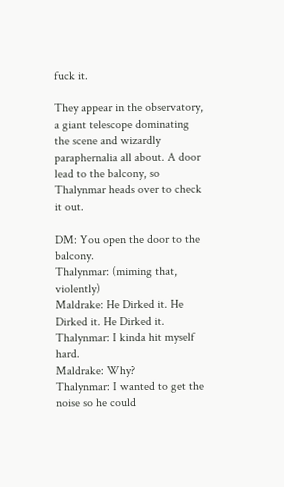fuck it.

They appear in the observatory, a giant telescope dominating the scene and wizardly paraphernalia all about. A door lead to the balcony, so Thalynmar heads over to check it out.

DM: You open the door to the balcony.
Thalynmar: (miming that, violently)
Maldrake: He Dirked it. He Dirked it. He Dirked it.
Thalynmar: I kinda hit myself hard.
Maldrake: Why?
Thalynmar: I wanted to get the noise so he could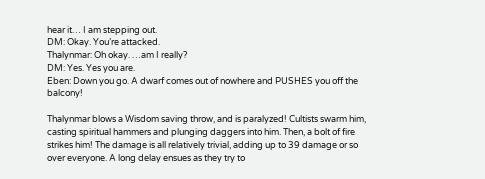hear it… I am stepping out.
DM: Okay. You’re attacked.
Thalynmar: Oh okay. …am I really?
DM: Yes. Yes you are.
Eben: Down you go. A dwarf comes out of nowhere and PUSHES you off the balcony!

Thalynmar blows a Wisdom saving throw, and is paralyzed! Cultists swarm him, casting spiritual hammers and plunging daggers into him. Then, a bolt of fire strikes him! The damage is all relatively trivial, adding up to 39 damage or so over everyone. A long delay ensues as they try to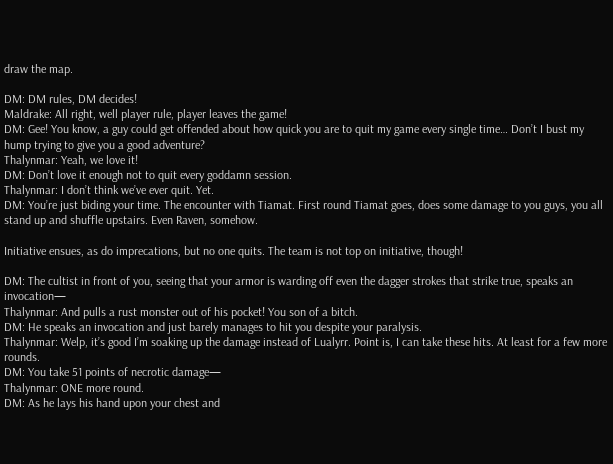draw the map.

DM: DM rules, DM decides!
Maldrake: All right, well player rule, player leaves the game!
DM: Gee! You know, a guy could get offended about how quick you are to quit my game every single time… Don’t I bust my hump trying to give you a good adventure?
Thalynmar: Yeah, we love it!
DM: Don’t love it enough not to quit every goddamn session.
Thalynmar: I don’t think we’ve ever quit. Yet.
DM: You’re just biding your time. The encounter with Tiamat. First round Tiamat goes, does some damage to you guys, you all stand up and shuffle upstairs. Even Raven, somehow.

Initiative ensues, as do imprecations, but no one quits. The team is not top on initiative, though!

DM: The cultist in front of you, seeing that your armor is warding off even the dagger strokes that strike true, speaks an invocation—
Thalynmar: And pulls a rust monster out of his pocket! You son of a bitch.
DM: He speaks an invocation and just barely manages to hit you despite your paralysis.
Thalynmar: Welp, it’s good I’m soaking up the damage instead of Lualyrr. Point is, I can take these hits. At least for a few more rounds.
DM: You take 51 points of necrotic damage—
Thalynmar: ONE more round.
DM: As he lays his hand upon your chest and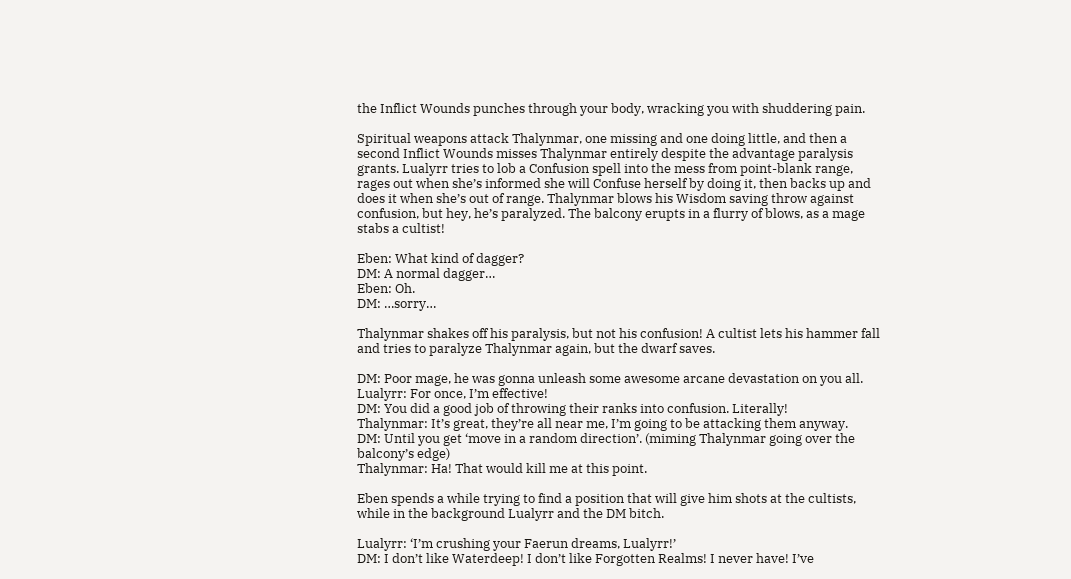the Inflict Wounds punches through your body, wracking you with shuddering pain.

Spiritual weapons attack Thalynmar, one missing and one doing little, and then a second Inflict Wounds misses Thalynmar entirely despite the advantage paralysis grants. Lualyrr tries to lob a Confusion spell into the mess from point-blank range, rages out when she’s informed she will Confuse herself by doing it, then backs up and does it when she’s out of range. Thalynmar blows his Wisdom saving throw against confusion, but hey, he’s paralyzed. The balcony erupts in a flurry of blows, as a mage stabs a cultist!

Eben: What kind of dagger?
DM: A normal dagger…
Eben: Oh.
DM: …sorry…

Thalynmar shakes off his paralysis, but not his confusion! A cultist lets his hammer fall and tries to paralyze Thalynmar again, but the dwarf saves.

DM: Poor mage, he was gonna unleash some awesome arcane devastation on you all.
Lualyrr: For once, I’m effective!
DM: You did a good job of throwing their ranks into confusion. Literally!
Thalynmar: It’s great, they’re all near me, I’m going to be attacking them anyway.
DM: Until you get ‘move in a random direction’. (miming Thalynmar going over the balcony’s edge)
Thalynmar: Ha! That would kill me at this point.

Eben spends a while trying to find a position that will give him shots at the cultists, while in the background Lualyrr and the DM bitch.

Lualyrr: ‘I’m crushing your Faerun dreams, Lualyrr!’
DM: I don’t like Waterdeep! I don’t like Forgotten Realms! I never have! I’ve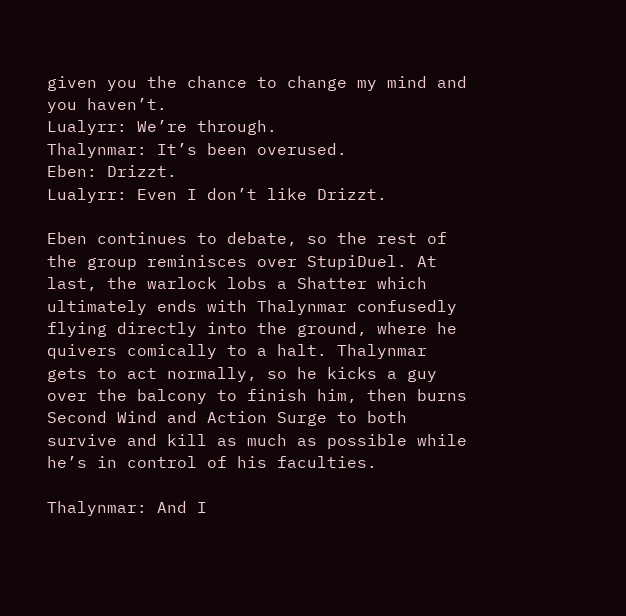given you the chance to change my mind and you haven’t.
Lualyrr: We’re through.
Thalynmar: It’s been overused.
Eben: Drizzt.
Lualyrr: Even I don’t like Drizzt.

Eben continues to debate, so the rest of the group reminisces over StupiDuel. At last, the warlock lobs a Shatter which ultimately ends with Thalynmar confusedly flying directly into the ground, where he quivers comically to a halt. Thalynmar gets to act normally, so he kicks a guy over the balcony to finish him, then burns Second Wind and Action Surge to both survive and kill as much as possible while he’s in control of his faculties.

Thalynmar: And I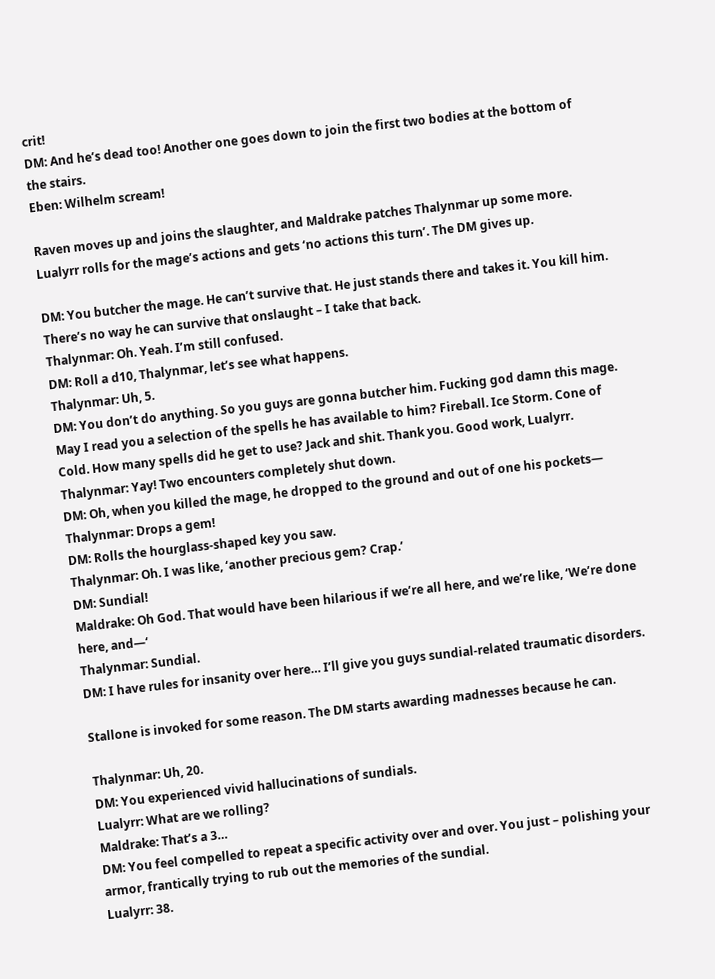crit!
DM: And he’s dead too! Another one goes down to join the first two bodies at the bottom of the stairs.
Eben: Wilhelm scream!

Raven moves up and joins the slaughter, and Maldrake patches Thalynmar up some more. Lualyrr rolls for the mage’s actions and gets ‘no actions this turn’. The DM gives up.

DM: You butcher the mage. He can’t survive that. He just stands there and takes it. You kill him. There’s no way he can survive that onslaught – I take that back.
Thalynmar: Oh. Yeah. I’m still confused.
DM: Roll a d10, Thalynmar, let’s see what happens.
Thalynmar: Uh, 5.
DM: You don’t do anything. So you guys are gonna butcher him. Fucking god damn this mage. May I read you a selection of the spells he has available to him? Fireball. Ice Storm. Cone of Cold. How many spells did he get to use? Jack and shit. Thank you. Good work, Lualyrr.
Thalynmar: Yay! Two encounters completely shut down.
DM: Oh, when you killed the mage, he dropped to the ground and out of one his pockets—
Thalynmar: Drops a gem!
DM: Rolls the hourglass-shaped key you saw.
Thalynmar: Oh. I was like, ‘another precious gem? Crap.’
DM: Sundial!
Maldrake: Oh God. That would have been hilarious if we’re all here, and we’re like, ‘We’re done here, and—‘
Thalynmar: Sundial.
DM: I have rules for insanity over here… I’ll give you guys sundial-related traumatic disorders.

Stallone is invoked for some reason. The DM starts awarding madnesses because he can.

Thalynmar: Uh, 20.
DM: You experienced vivid hallucinations of sundials.
Lualyrr: What are we rolling?
Maldrake: That’s a 3…
DM: You feel compelled to repeat a specific activity over and over. You just – polishing your armor, frantically trying to rub out the memories of the sundial.
Lualyrr: 38.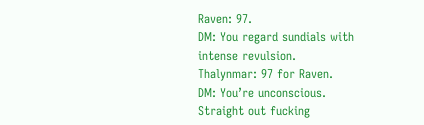Raven: 97.
DM: You regard sundials with intense revulsion.
Thalynmar: 97 for Raven.
DM: You’re unconscious. Straight out fucking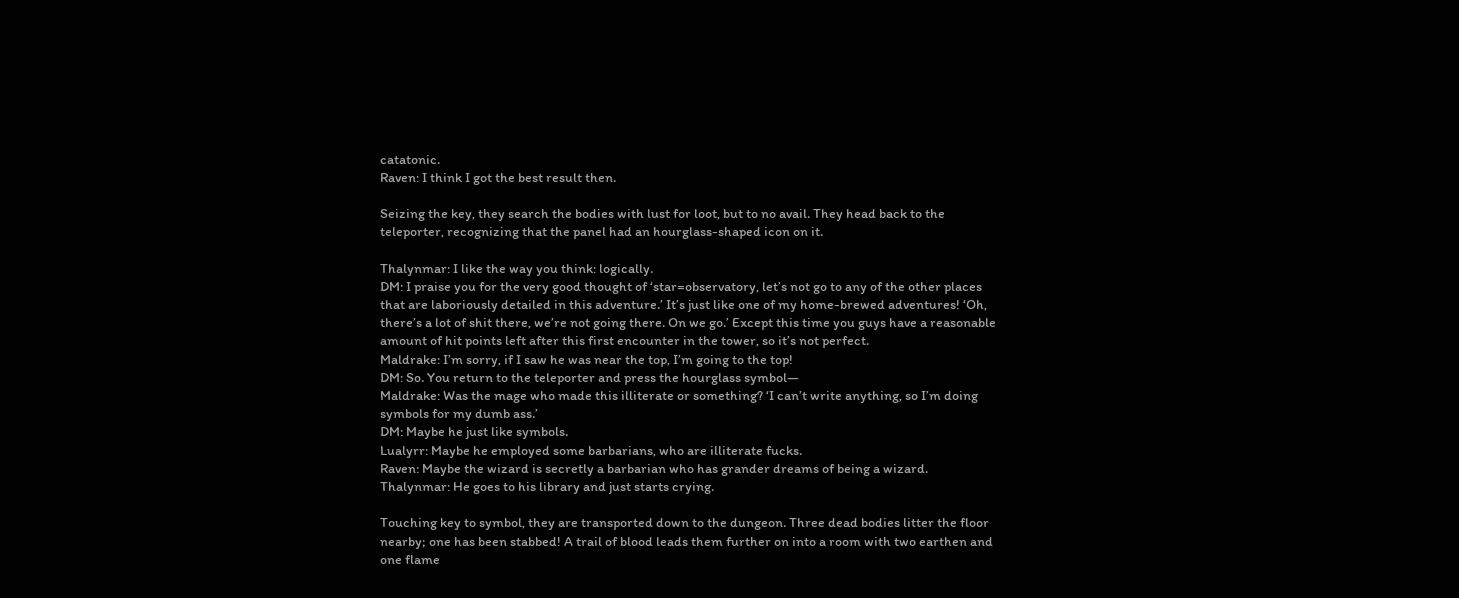catatonic.
Raven: I think I got the best result then.

Seizing the key, they search the bodies with lust for loot, but to no avail. They head back to the teleporter, recognizing that the panel had an hourglass-shaped icon on it.

Thalynmar: I like the way you think: logically.
DM: I praise you for the very good thought of ‘star=observatory, let’s not go to any of the other places that are laboriously detailed in this adventure.’ It’s just like one of my home-brewed adventures! ‘Oh, there’s a lot of shit there, we’re not going there. On we go.’ Except this time you guys have a reasonable amount of hit points left after this first encounter in the tower, so it’s not perfect.
Maldrake: I’m sorry, if I saw he was near the top, I’m going to the top!
DM: So. You return to the teleporter and press the hourglass symbol—
Maldrake: Was the mage who made this illiterate or something? ‘I can’t write anything, so I’m doing symbols for my dumb ass.’
DM: Maybe he just like symbols.
Lualyrr: Maybe he employed some barbarians, who are illiterate fucks.
Raven: Maybe the wizard is secretly a barbarian who has grander dreams of being a wizard.
Thalynmar: He goes to his library and just starts crying.

Touching key to symbol, they are transported down to the dungeon. Three dead bodies litter the floor nearby; one has been stabbed! A trail of blood leads them further on into a room with two earthen and one flame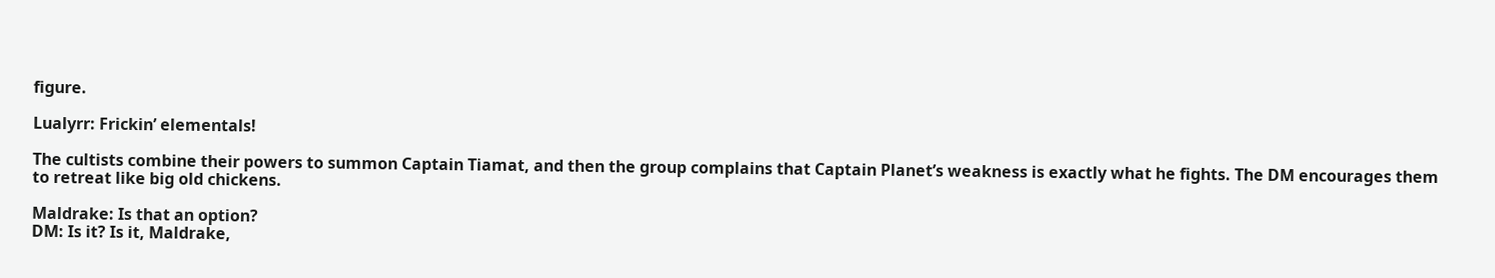figure.

Lualyrr: Frickin’ elementals!

The cultists combine their powers to summon Captain Tiamat, and then the group complains that Captain Planet’s weakness is exactly what he fights. The DM encourages them to retreat like big old chickens.

Maldrake: Is that an option?
DM: Is it? Is it, Maldrake,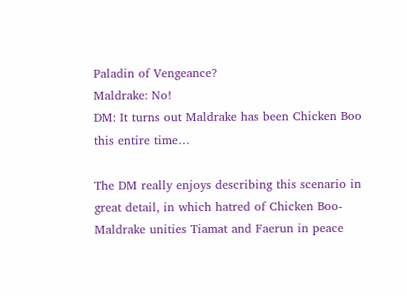Paladin of Vengeance?
Maldrake: No!
DM: It turns out Maldrake has been Chicken Boo this entire time…

The DM really enjoys describing this scenario in great detail, in which hatred of Chicken Boo-Maldrake unities Tiamat and Faerun in peace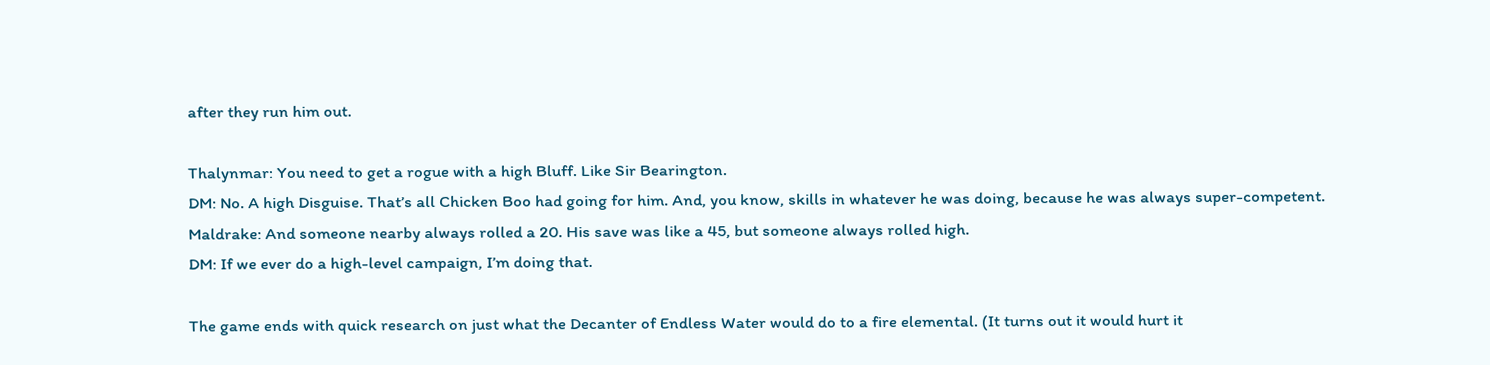after they run him out.

Thalynmar: You need to get a rogue with a high Bluff. Like Sir Bearington.
DM: No. A high Disguise. That’s all Chicken Boo had going for him. And, you know, skills in whatever he was doing, because he was always super-competent.
Maldrake: And someone nearby always rolled a 20. His save was like a 45, but someone always rolled high.
DM: If we ever do a high-level campaign, I’m doing that.

The game ends with quick research on just what the Decanter of Endless Water would do to a fire elemental. (It turns out it would hurt it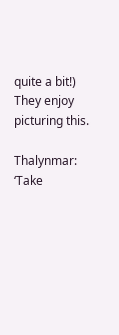quite a bit!) They enjoy picturing this.

Thalynmar: ‘Take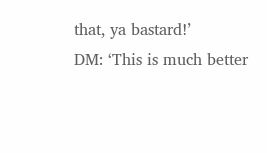that, ya bastard!’
DM: ‘This is much better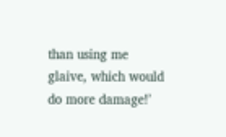than using me glaive, which would do more damage!’